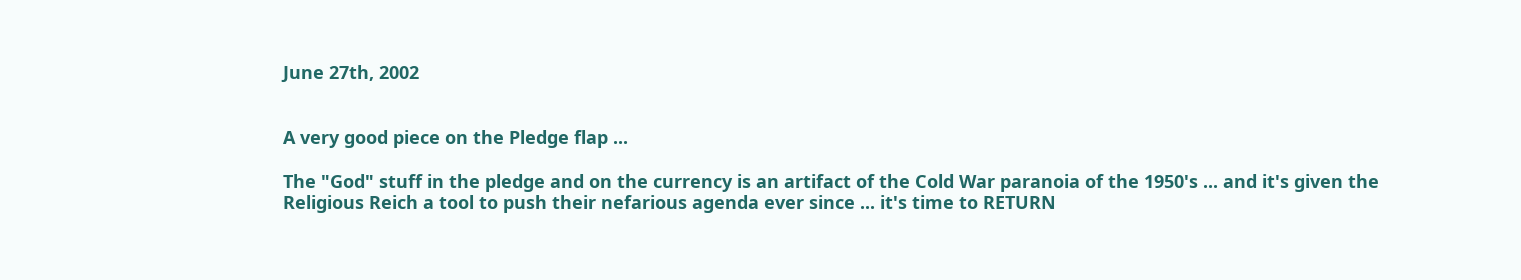June 27th, 2002


A very good piece on the Pledge flap ...

The "God" stuff in the pledge and on the currency is an artifact of the Cold War paranoia of the 1950's ... and it's given the Religious Reich a tool to push their nefarious agenda ever since ... it's time to RETURN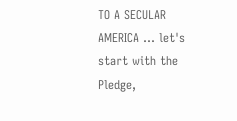TO A SECULAR AMERICA ... let's start with the Pledge,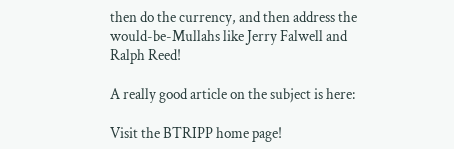then do the currency, and then address the would-be-Mullahs like Jerry Falwell and Ralph Reed!

A really good article on the subject is here:

Visit the BTRIPP home page!